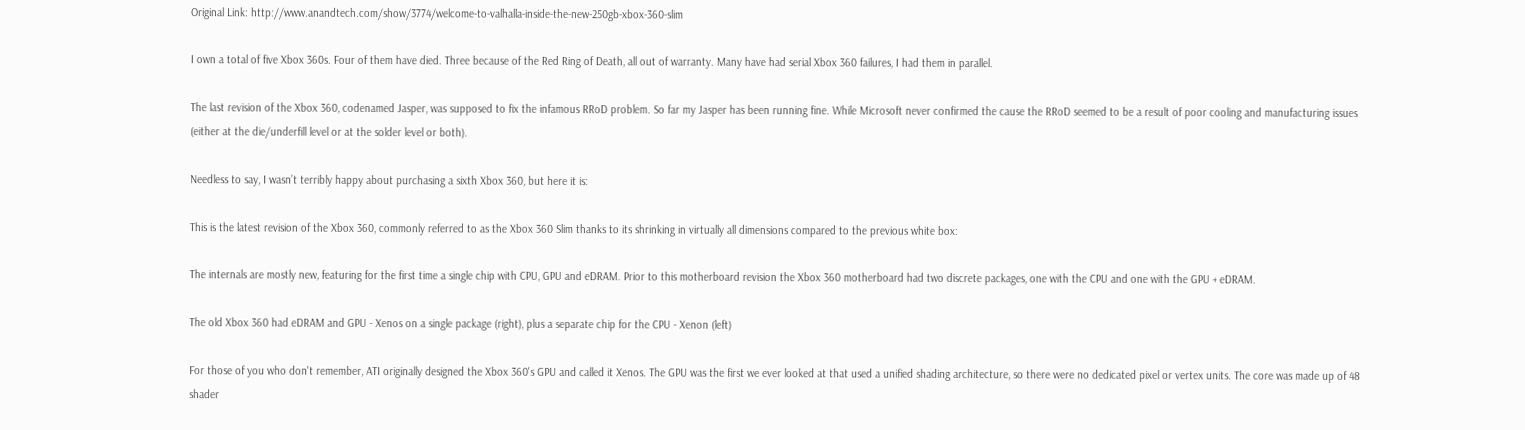Original Link: http://www.anandtech.com/show/3774/welcome-to-valhalla-inside-the-new-250gb-xbox-360-slim

I own a total of five Xbox 360s. Four of them have died. Three because of the Red Ring of Death, all out of warranty. Many have had serial Xbox 360 failures, I had them in parallel.

The last revision of the Xbox 360, codenamed Jasper, was supposed to fix the infamous RRoD problem. So far my Jasper has been running fine. While Microsoft never confirmed the cause the RRoD seemed to be a result of poor cooling and manufacturing issues (either at the die/underfill level or at the solder level or both).

Needless to say, I wasn’t terribly happy about purchasing a sixth Xbox 360, but here it is:

This is the latest revision of the Xbox 360, commonly referred to as the Xbox 360 Slim thanks to its shrinking in virtually all dimensions compared to the previous white box:

The internals are mostly new, featuring for the first time a single chip with CPU, GPU and eDRAM. Prior to this motherboard revision the Xbox 360 motherboard had two discrete packages, one with the CPU and one with the GPU + eDRAM.

The old Xbox 360 had eDRAM and GPU - Xenos on a single package (right), plus a separate chip for the CPU - Xenon (left)

For those of you who don't remember, ATI originally designed the Xbox 360's GPU and called it Xenos. The GPU was the first we ever looked at that used a unified shading architecture, so there were no dedicated pixel or vertex units. The core was made up of 48 shader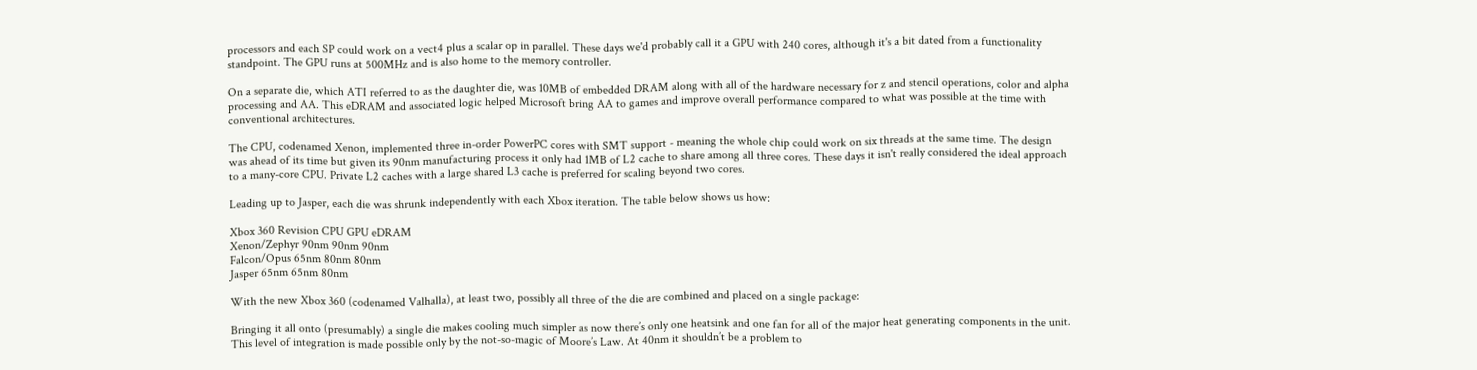processors and each SP could work on a vect4 plus a scalar op in parallel. These days we'd probably call it a GPU with 240 cores, although it's a bit dated from a functionality standpoint. The GPU runs at 500MHz and is also home to the memory controller.

On a separate die, which ATI referred to as the daughter die, was 10MB of embedded DRAM along with all of the hardware necessary for z and stencil operations, color and alpha processing and AA. This eDRAM and associated logic helped Microsoft bring AA to games and improve overall performance compared to what was possible at the time with conventional architectures.

The CPU, codenamed Xenon, implemented three in-order PowerPC cores with SMT support - meaning the whole chip could work on six threads at the same time. The design was ahead of its time but given its 90nm manufacturing process it only had 1MB of L2 cache to share among all three cores. These days it isn't really considered the ideal approach to a many-core CPU. Private L2 caches with a large shared L3 cache is preferred for scaling beyond two cores.

Leading up to Jasper, each die was shrunk independently with each Xbox iteration. The table below shows us how:

Xbox 360 Revision CPU GPU eDRAM
Xenon/Zephyr 90nm 90nm 90nm
Falcon/Opus 65nm 80nm 80nm
Jasper 65nm 65nm 80nm

With the new Xbox 360 (codenamed Valhalla), at least two, possibly all three of the die are combined and placed on a single package:

Bringing it all onto (presumably) a single die makes cooling much simpler as now there’s only one heatsink and one fan for all of the major heat generating components in the unit. This level of integration is made possible only by the not-so-magic of Moore’s Law. At 40nm it shouldn’t be a problem to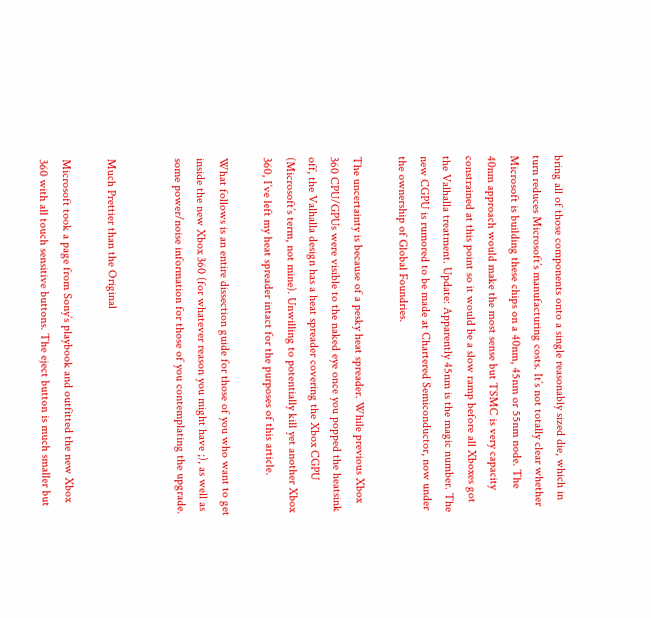bring all of those components onto a single reasonably sized die, which in turn reduces Microsoft’s manufacturing costs. It’s not totally clear whether Microsoft is building these chips on a 40nm, 45nm or 55nm node. The 40nm approach would make the most sense but TSMC is very capacity constrained at this point so it would be a slow ramp before all Xboxes got the Valhalla treatment. Update: Apparently 45nm is the magic number. The new CGPU is rumored to be made at Chartered Semiconductor, now under the ownership of Global Foundries.

The uncertainty is because of a pesky heat spreader. While previous Xbox 360 CPU/GPUs were visible to the naked eye once you popped the heatsink off, the Valhalla design has a heat spreader covering the Xbox CGPU (Microsoft’s term, not mine). Unwilling to potentially kill yet another Xbox 360, I’ve left my heat spreader intact for the purposes of this article.

What follows is an entire dissection guide for those of you who want to get inside the new Xbox 360 (for whatever reason you might have ;), as well as some power/noise information for those of you contemplating the upgrade.


Much Prettier than the Original

Microsoft took a page from Sony’s playbook and outfitted the new Xbox 360 with all touch sensitive buttons. The eject button is much smaller but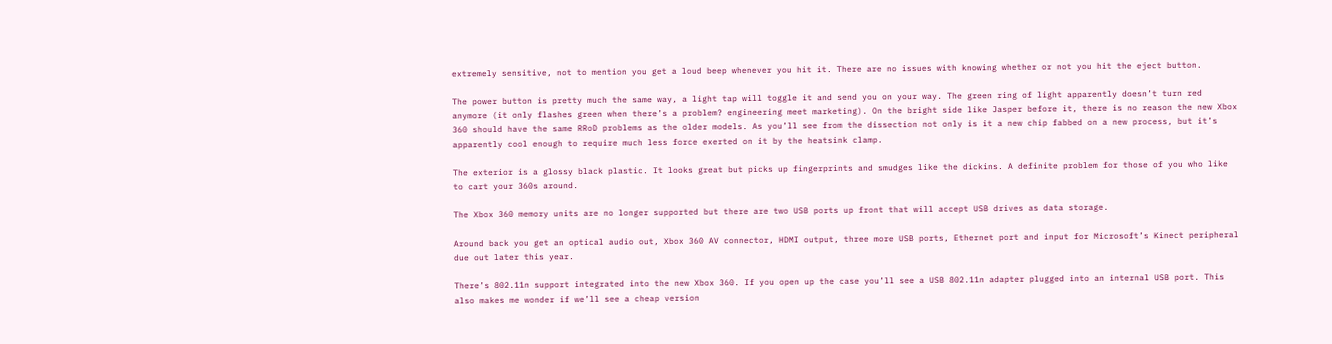extremely sensitive, not to mention you get a loud beep whenever you hit it. There are no issues with knowing whether or not you hit the eject button.

The power button is pretty much the same way, a light tap will toggle it and send you on your way. The green ring of light apparently doesn’t turn red anymore (it only flashes green when there’s a problem? engineering meet marketing). On the bright side like Jasper before it, there is no reason the new Xbox 360 should have the same RRoD problems as the older models. As you’ll see from the dissection not only is it a new chip fabbed on a new process, but it’s apparently cool enough to require much less force exerted on it by the heatsink clamp.

The exterior is a glossy black plastic. It looks great but picks up fingerprints and smudges like the dickins. A definite problem for those of you who like to cart your 360s around.

The Xbox 360 memory units are no longer supported but there are two USB ports up front that will accept USB drives as data storage.

Around back you get an optical audio out, Xbox 360 AV connector, HDMI output, three more USB ports, Ethernet port and input for Microsoft’s Kinect peripheral due out later this year.

There’s 802.11n support integrated into the new Xbox 360. If you open up the case you’ll see a USB 802.11n adapter plugged into an internal USB port. This also makes me wonder if we’ll see a cheap version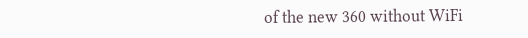of the new 360 without WiFi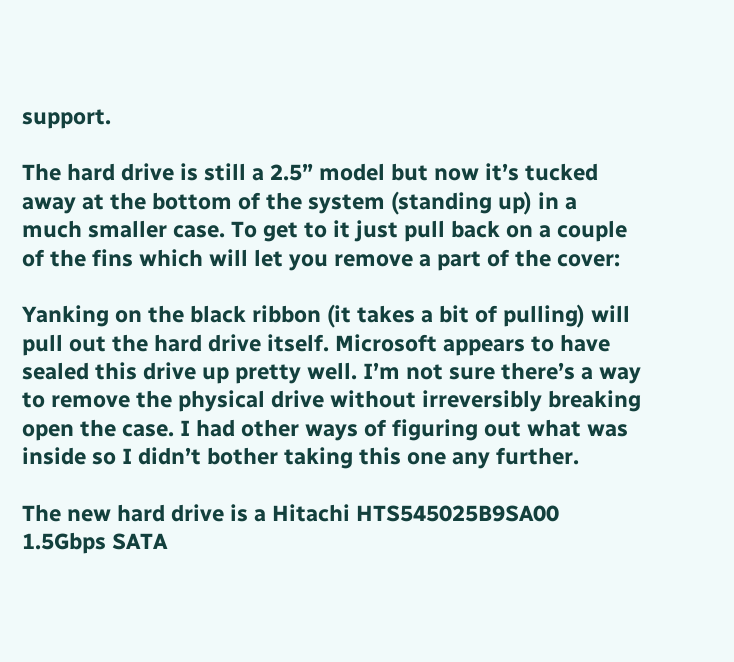support.

The hard drive is still a 2.5” model but now it’s tucked away at the bottom of the system (standing up) in a much smaller case. To get to it just pull back on a couple of the fins which will let you remove a part of the cover:

Yanking on the black ribbon (it takes a bit of pulling) will pull out the hard drive itself. Microsoft appears to have sealed this drive up pretty well. I’m not sure there’s a way to remove the physical drive without irreversibly breaking open the case. I had other ways of figuring out what was inside so I didn’t bother taking this one any further.

The new hard drive is a Hitachi HTS545025B9SA00 1.5Gbps SATA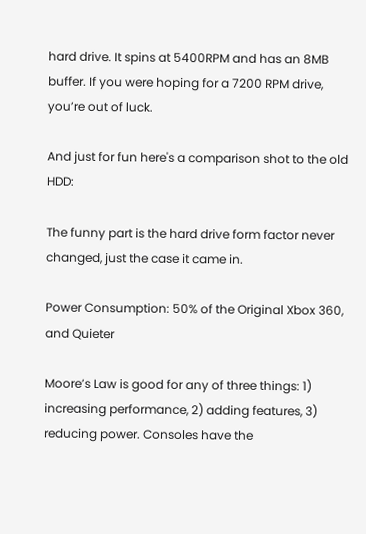hard drive. It spins at 5400RPM and has an 8MB buffer. If you were hoping for a 7200 RPM drive, you’re out of luck.

And just for fun here's a comparison shot to the old HDD:

The funny part is the hard drive form factor never changed, just the case it came in.

Power Consumption: 50% of the Original Xbox 360, and Quieter

Moore’s Law is good for any of three things: 1) increasing performance, 2) adding features, 3) reducing power. Consoles have the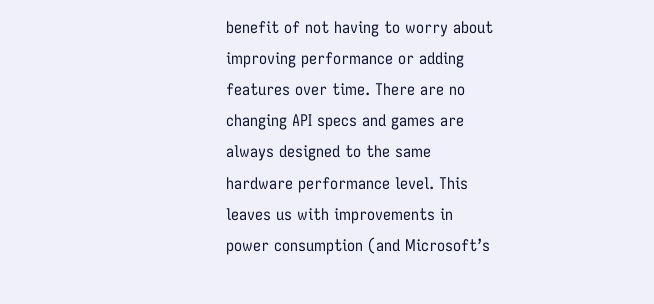benefit of not having to worry about improving performance or adding features over time. There are no changing API specs and games are always designed to the same hardware performance level. This leaves us with improvements in power consumption (and Microsoft’s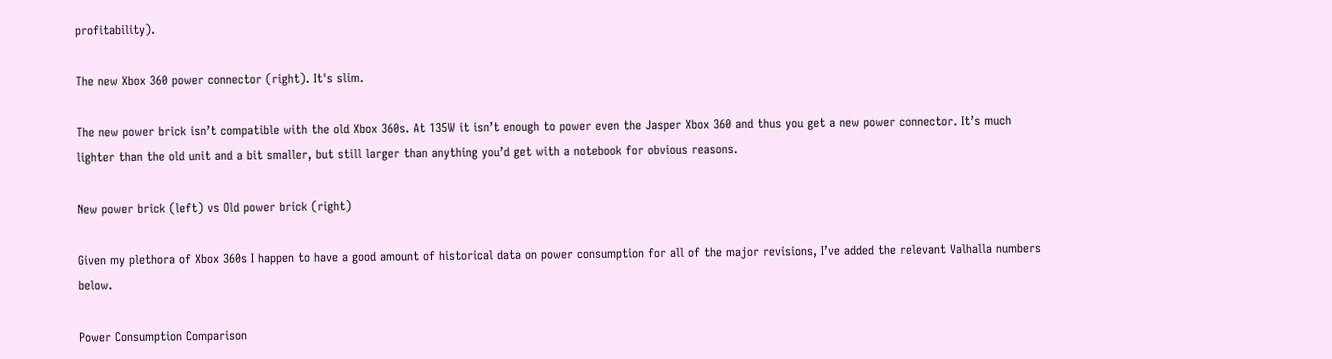profitability).

The new Xbox 360 power connector (right). It's slim.

The new power brick isn’t compatible with the old Xbox 360s. At 135W it isn’t enough to power even the Jasper Xbox 360 and thus you get a new power connector. It’s much lighter than the old unit and a bit smaller, but still larger than anything you’d get with a notebook for obvious reasons.

New power brick (left) vs Old power brick (right)

Given my plethora of Xbox 360s I happen to have a good amount of historical data on power consumption for all of the major revisions, I’ve added the relevant Valhalla numbers below.

Power Consumption Comparison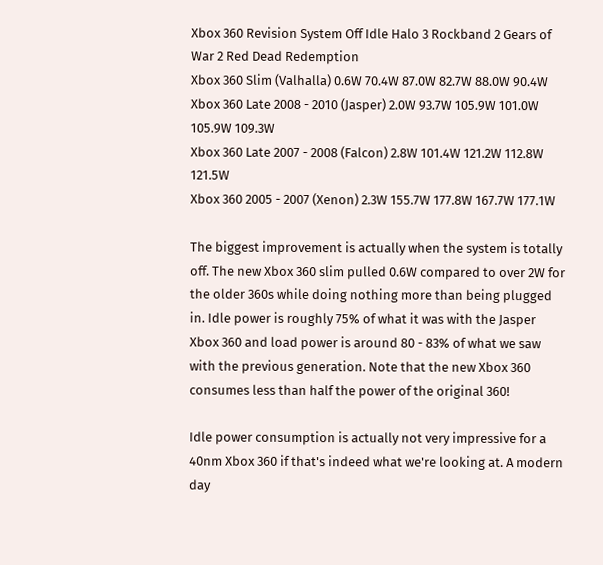Xbox 360 Revision System Off Idle Halo 3 Rockband 2 Gears of War 2 Red Dead Redemption
Xbox 360 Slim (Valhalla) 0.6W 70.4W 87.0W 82.7W 88.0W 90.4W
Xbox 360 Late 2008 - 2010 (Jasper) 2.0W 93.7W 105.9W 101.0W 105.9W 109.3W
Xbox 360 Late 2007 - 2008 (Falcon) 2.8W 101.4W 121.2W 112.8W 121.5W
Xbox 360 2005 - 2007 (Xenon) 2.3W 155.7W 177.8W 167.7W 177.1W

The biggest improvement is actually when the system is totally off. The new Xbox 360 slim pulled 0.6W compared to over 2W for the older 360s while doing nothing more than being plugged in. Idle power is roughly 75% of what it was with the Jasper Xbox 360 and load power is around 80 - 83% of what we saw with the previous generation. Note that the new Xbox 360 consumes less than half the power of the original 360!

Idle power consumption is actually not very impressive for a 40nm Xbox 360 if that's indeed what we're looking at. A modern day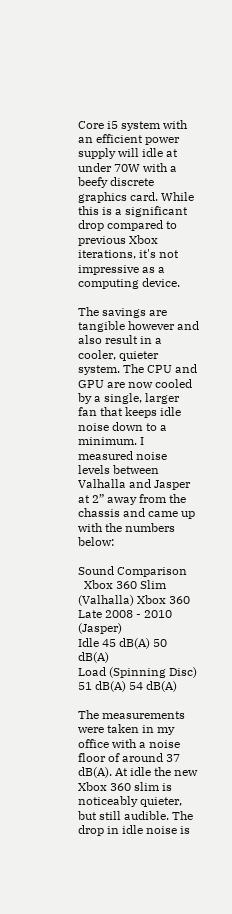Core i5 system with an efficient power supply will idle at under 70W with a beefy discrete graphics card. While this is a significant drop compared to previous Xbox iterations, it's not impressive as a computing device.

The savings are tangible however and also result in a cooler, quieter system. The CPU and GPU are now cooled by a single, larger fan that keeps idle noise down to a minimum. I measured noise levels between Valhalla and Jasper at 2” away from the chassis and came up with the numbers below:

Sound Comparison
  Xbox 360 Slim (Valhalla) Xbox 360 Late 2008 - 2010 (Jasper)
Idle 45 dB(A) 50 dB(A)
Load (Spinning Disc) 51 dB(A) 54 dB(A)

The measurements were taken in my office with a noise floor of around 37 dB(A). At idle the new Xbox 360 slim is noticeably quieter, but still audible. The drop in idle noise is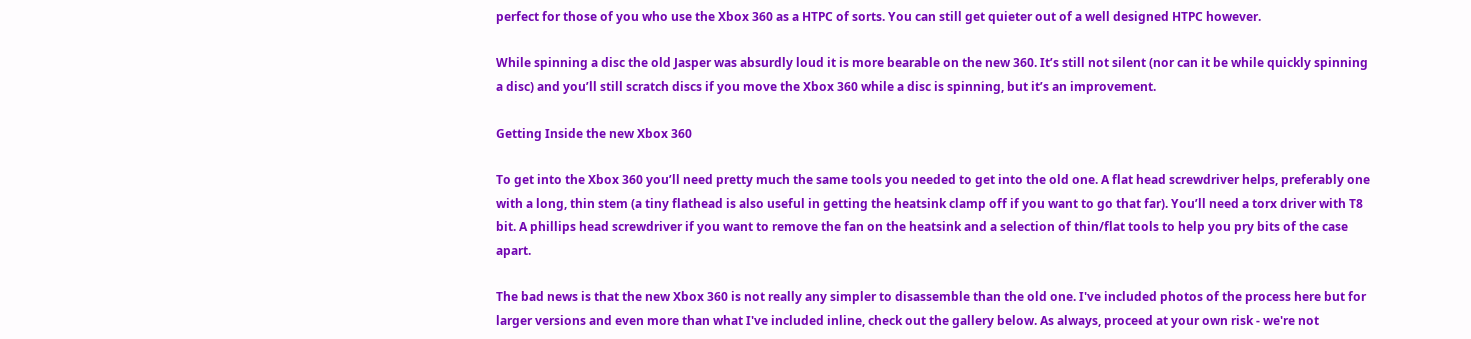perfect for those of you who use the Xbox 360 as a HTPC of sorts. You can still get quieter out of a well designed HTPC however.

While spinning a disc the old Jasper was absurdly loud it is more bearable on the new 360. It’s still not silent (nor can it be while quickly spinning a disc) and you’ll still scratch discs if you move the Xbox 360 while a disc is spinning, but it’s an improvement.

Getting Inside the new Xbox 360

To get into the Xbox 360 you’ll need pretty much the same tools you needed to get into the old one. A flat head screwdriver helps, preferably one with a long, thin stem (a tiny flathead is also useful in getting the heatsink clamp off if you want to go that far). You’ll need a torx driver with T8 bit. A phillips head screwdriver if you want to remove the fan on the heatsink and a selection of thin/flat tools to help you pry bits of the case apart.

The bad news is that the new Xbox 360 is not really any simpler to disassemble than the old one. I've included photos of the process here but for larger versions and even more than what I've included inline, check out the gallery below. As always, proceed at your own risk - we're not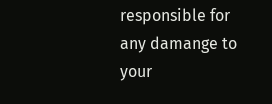responsible for any damange to your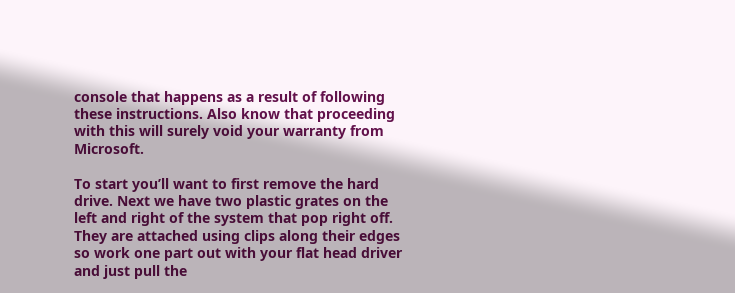console that happens as a result of following these instructions. Also know that proceeding with this will surely void your warranty from Microsoft.

To start you’ll want to first remove the hard drive. Next we have two plastic grates on the left and right of the system that pop right off. They are attached using clips along their edges so work one part out with your flat head driver and just pull the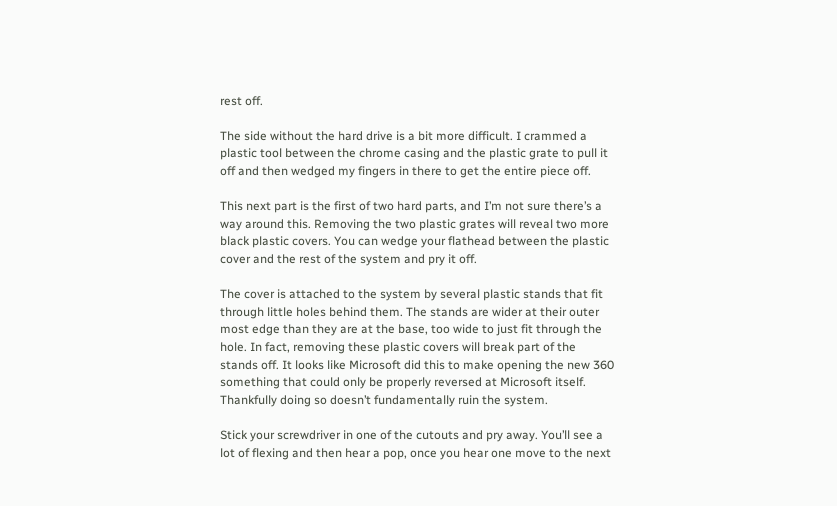rest off.

The side without the hard drive is a bit more difficult. I crammed a plastic tool between the chrome casing and the plastic grate to pull it off and then wedged my fingers in there to get the entire piece off.

This next part is the first of two hard parts, and I’m not sure there’s a way around this. Removing the two plastic grates will reveal two more black plastic covers. You can wedge your flathead between the plastic cover and the rest of the system and pry it off.

The cover is attached to the system by several plastic stands that fit through little holes behind them. The stands are wider at their outer most edge than they are at the base, too wide to just fit through the hole. In fact, removing these plastic covers will break part of the stands off. It looks like Microsoft did this to make opening the new 360 something that could only be properly reversed at Microsoft itself. Thankfully doing so doesn’t fundamentally ruin the system.

Stick your screwdriver in one of the cutouts and pry away. You’ll see a lot of flexing and then hear a pop, once you hear one move to the next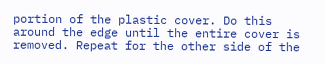portion of the plastic cover. Do this around the edge until the entire cover is removed. Repeat for the other side of the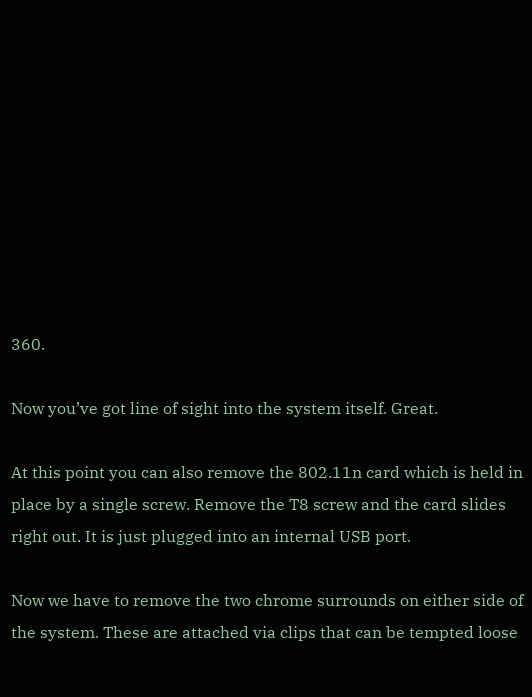360.

Now you’ve got line of sight into the system itself. Great.

At this point you can also remove the 802.11n card which is held in place by a single screw. Remove the T8 screw and the card slides right out. It is just plugged into an internal USB port.

Now we have to remove the two chrome surrounds on either side of the system. These are attached via clips that can be tempted loose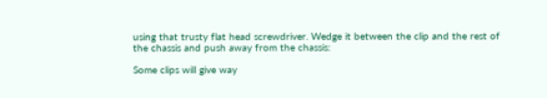using that trusty flat head screwdriver. Wedge it between the clip and the rest of the chassis and push away from the chassis:

Some clips will give way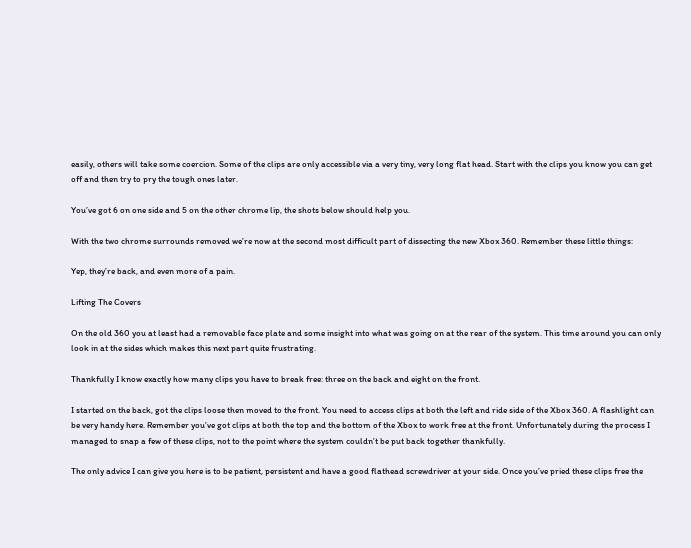easily, others will take some coercion. Some of the clips are only accessible via a very tiny, very long flat head. Start with the clips you know you can get off and then try to pry the tough ones later.

You’ve got 6 on one side and 5 on the other chrome lip, the shots below should help you.

With the two chrome surrounds removed we’re now at the second most difficult part of dissecting the new Xbox 360. Remember these little things:

Yep, they’re back, and even more of a pain.

Lifting The Covers

On the old 360 you at least had a removable face plate and some insight into what was going on at the rear of the system. This time around you can only look in at the sides which makes this next part quite frustrating.

Thankfully I know exactly how many clips you have to break free: three on the back and eight on the front.

I started on the back, got the clips loose then moved to the front. You need to access clips at both the left and ride side of the Xbox 360. A flashlight can be very handy here. Remember you’ve got clips at both the top and the bottom of the Xbox to work free at the front. Unfortunately during the process I managed to snap a few of these clips, not to the point where the system couldn’t be put back together thankfully.

The only advice I can give you here is to be patient, persistent and have a good flathead screwdriver at your side. Once you’ve pried these clips free the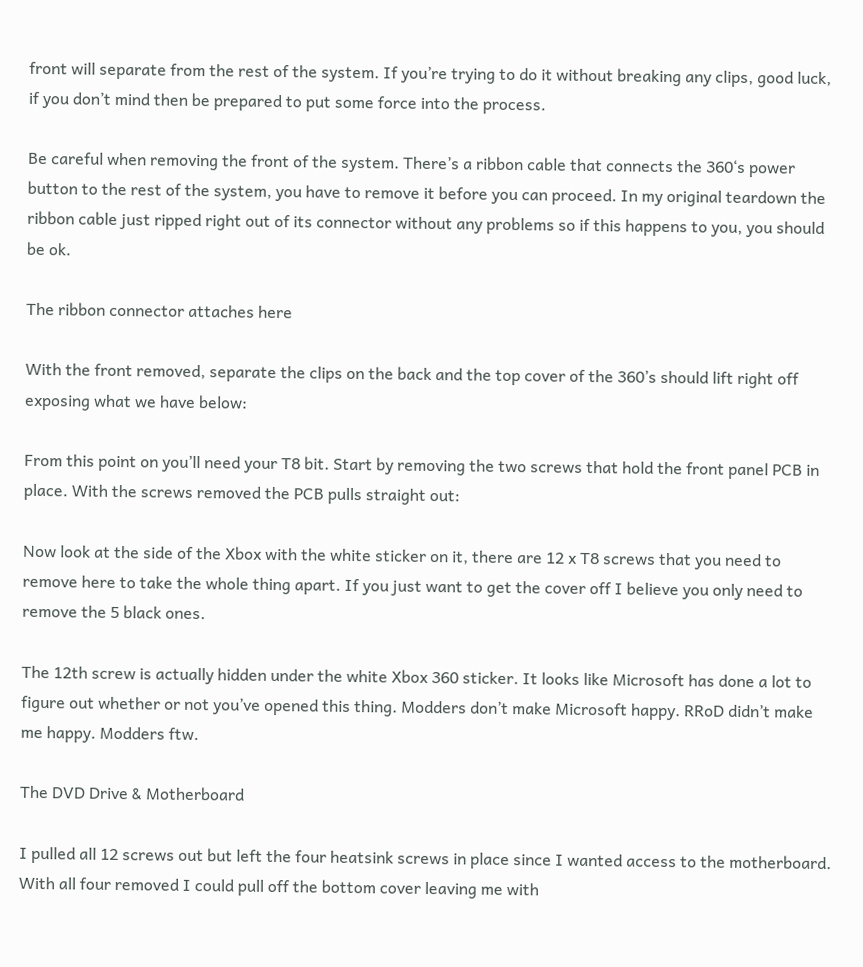front will separate from the rest of the system. If you’re trying to do it without breaking any clips, good luck, if you don’t mind then be prepared to put some force into the process.

Be careful when removing the front of the system. There’s a ribbon cable that connects the 360‘s power button to the rest of the system, you have to remove it before you can proceed. In my original teardown the ribbon cable just ripped right out of its connector without any problems so if this happens to you, you should be ok.

The ribbon connector attaches here

With the front removed, separate the clips on the back and the top cover of the 360’s should lift right off exposing what we have below:

From this point on you’ll need your T8 bit. Start by removing the two screws that hold the front panel PCB in place. With the screws removed the PCB pulls straight out:

Now look at the side of the Xbox with the white sticker on it, there are 12 x T8 screws that you need to remove here to take the whole thing apart. If you just want to get the cover off I believe you only need to remove the 5 black ones.

The 12th screw is actually hidden under the white Xbox 360 sticker. It looks like Microsoft has done a lot to figure out whether or not you’ve opened this thing. Modders don’t make Microsoft happy. RRoD didn’t make me happy. Modders ftw.

The DVD Drive & Motherboard

I pulled all 12 screws out but left the four heatsink screws in place since I wanted access to the motherboard. With all four removed I could pull off the bottom cover leaving me with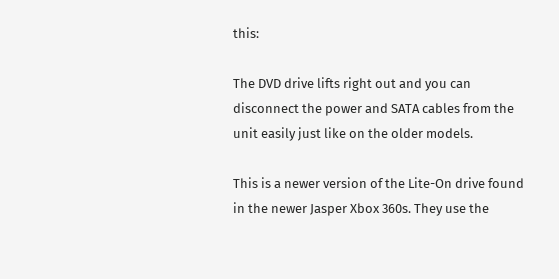this:

The DVD drive lifts right out and you can disconnect the power and SATA cables from the unit easily just like on the older models.

This is a newer version of the Lite-On drive found in the newer Jasper Xbox 360s. They use the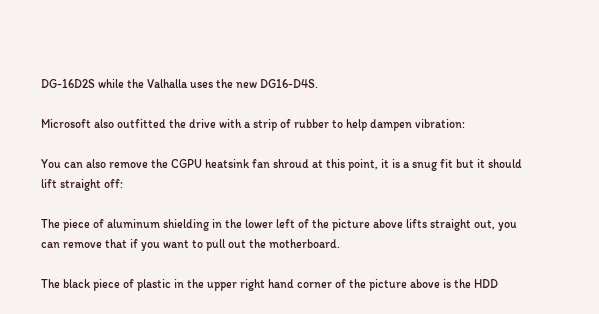DG-16D2S while the Valhalla uses the new DG16-D4S.

Microsoft also outfitted the drive with a strip of rubber to help dampen vibration:

You can also remove the CGPU heatsink fan shroud at this point, it is a snug fit but it should lift straight off:

The piece of aluminum shielding in the lower left of the picture above lifts straight out, you can remove that if you want to pull out the motherboard.

The black piece of plastic in the upper right hand corner of the picture above is the HDD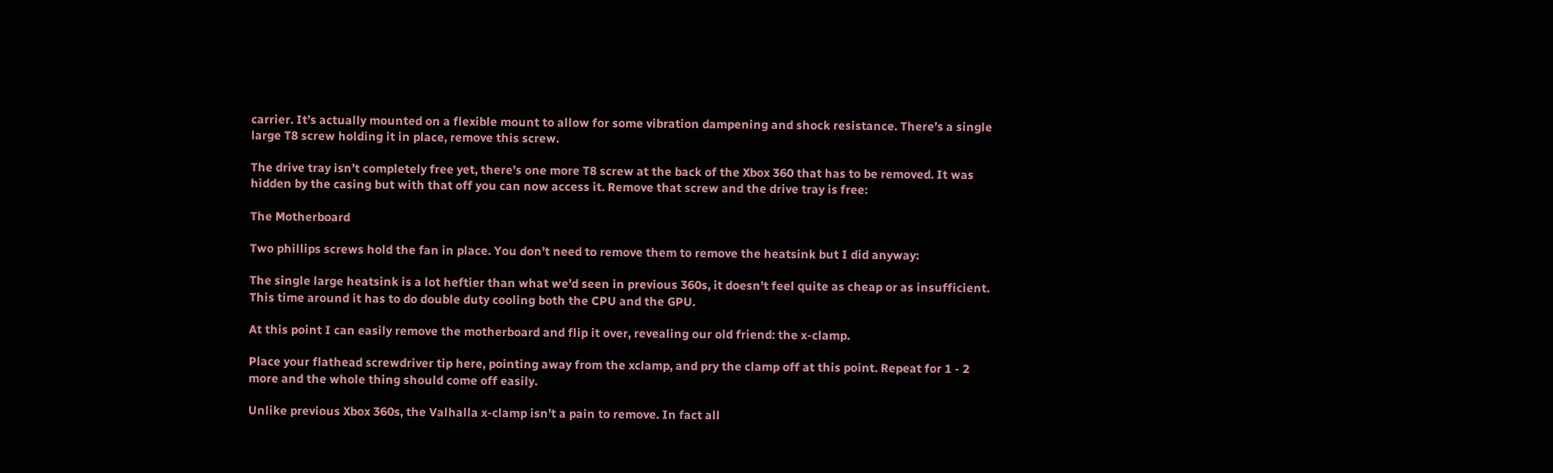carrier. It’s actually mounted on a flexible mount to allow for some vibration dampening and shock resistance. There’s a single large T8 screw holding it in place, remove this screw.

The drive tray isn’t completely free yet, there’s one more T8 screw at the back of the Xbox 360 that has to be removed. It was hidden by the casing but with that off you can now access it. Remove that screw and the drive tray is free:

The Motherboard

Two phillips screws hold the fan in place. You don’t need to remove them to remove the heatsink but I did anyway:

The single large heatsink is a lot heftier than what we'd seen in previous 360s, it doesn't feel quite as cheap or as insufficient. This time around it has to do double duty cooling both the CPU and the GPU.

At this point I can easily remove the motherboard and flip it over, revealing our old friend: the x-clamp.

Place your flathead screwdriver tip here, pointing away from the xclamp, and pry the clamp off at this point. Repeat for 1 - 2 more and the whole thing should come off easily.

Unlike previous Xbox 360s, the Valhalla x-clamp isn’t a pain to remove. In fact all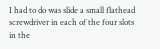I had to do was slide a small flathead screwdriver in each of the four slots in the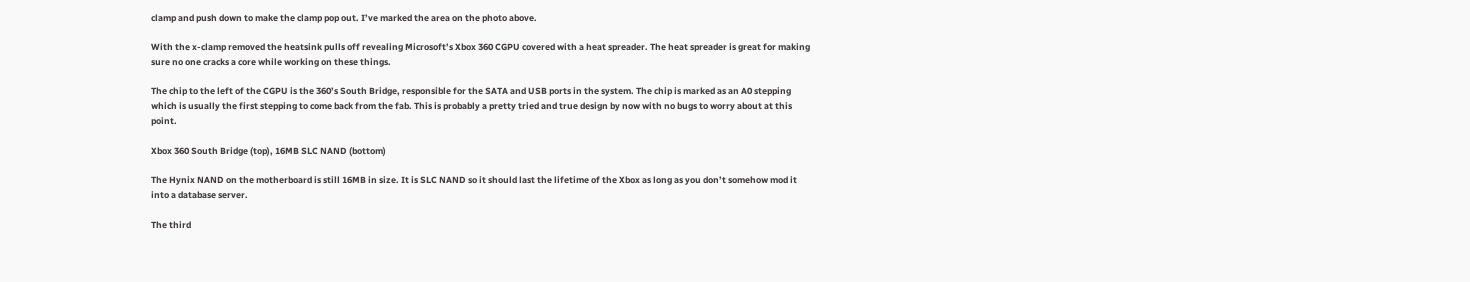clamp and push down to make the clamp pop out. I’ve marked the area on the photo above.

With the x-clamp removed the heatsink pulls off revealing Microsoft’s Xbox 360 CGPU covered with a heat spreader. The heat spreader is great for making sure no one cracks a core while working on these things.

The chip to the left of the CGPU is the 360’s South Bridge, responsible for the SATA and USB ports in the system. The chip is marked as an A0 stepping which is usually the first stepping to come back from the fab. This is probably a pretty tried and true design by now with no bugs to worry about at this point.

Xbox 360 South Bridge (top), 16MB SLC NAND (bottom)

The Hynix NAND on the motherboard is still 16MB in size. It is SLC NAND so it should last the lifetime of the Xbox as long as you don’t somehow mod it into a database server.

The third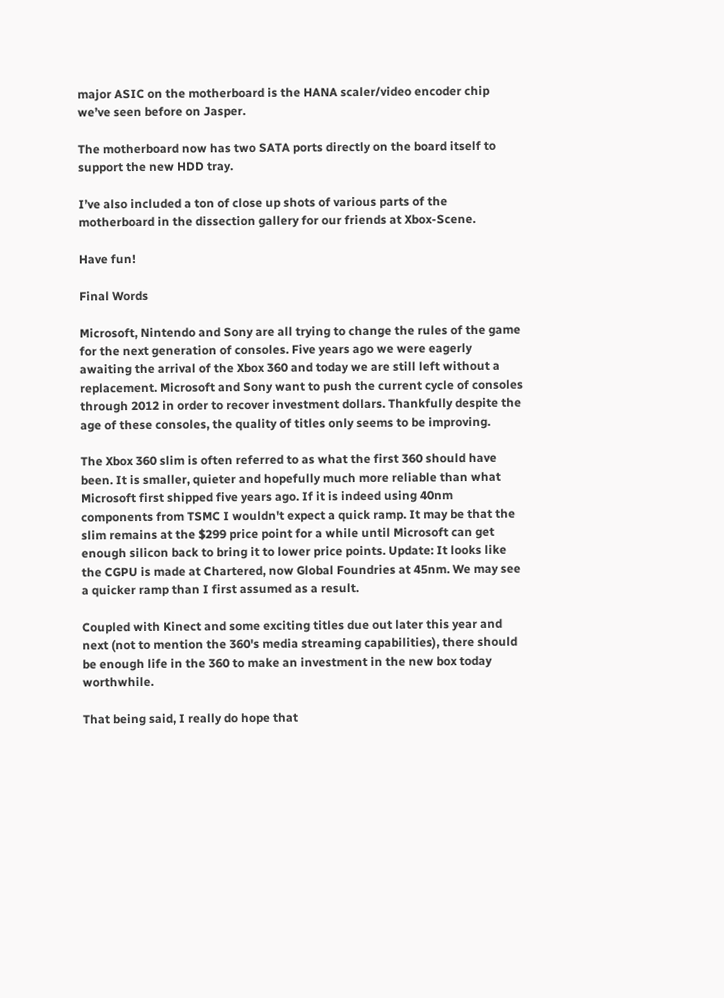major ASIC on the motherboard is the HANA scaler/video encoder chip we’ve seen before on Jasper.

The motherboard now has two SATA ports directly on the board itself to support the new HDD tray.

I’ve also included a ton of close up shots of various parts of the motherboard in the dissection gallery for our friends at Xbox-Scene.

Have fun!

Final Words

Microsoft, Nintendo and Sony are all trying to change the rules of the game for the next generation of consoles. Five years ago we were eagerly awaiting the arrival of the Xbox 360 and today we are still left without a replacement. Microsoft and Sony want to push the current cycle of consoles through 2012 in order to recover investment dollars. Thankfully despite the age of these consoles, the quality of titles only seems to be improving.

The Xbox 360 slim is often referred to as what the first 360 should have been. It is smaller, quieter and hopefully much more reliable than what Microsoft first shipped five years ago. If it is indeed using 40nm components from TSMC I wouldn't expect a quick ramp. It may be that the slim remains at the $299 price point for a while until Microsoft can get enough silicon back to bring it to lower price points. Update: It looks like the CGPU is made at Chartered, now Global Foundries at 45nm. We may see a quicker ramp than I first assumed as a result.

Coupled with Kinect and some exciting titles due out later this year and next (not to mention the 360's media streaming capabilities), there should be enough life in the 360 to make an investment in the new box today worthwhile.

That being said, I really do hope that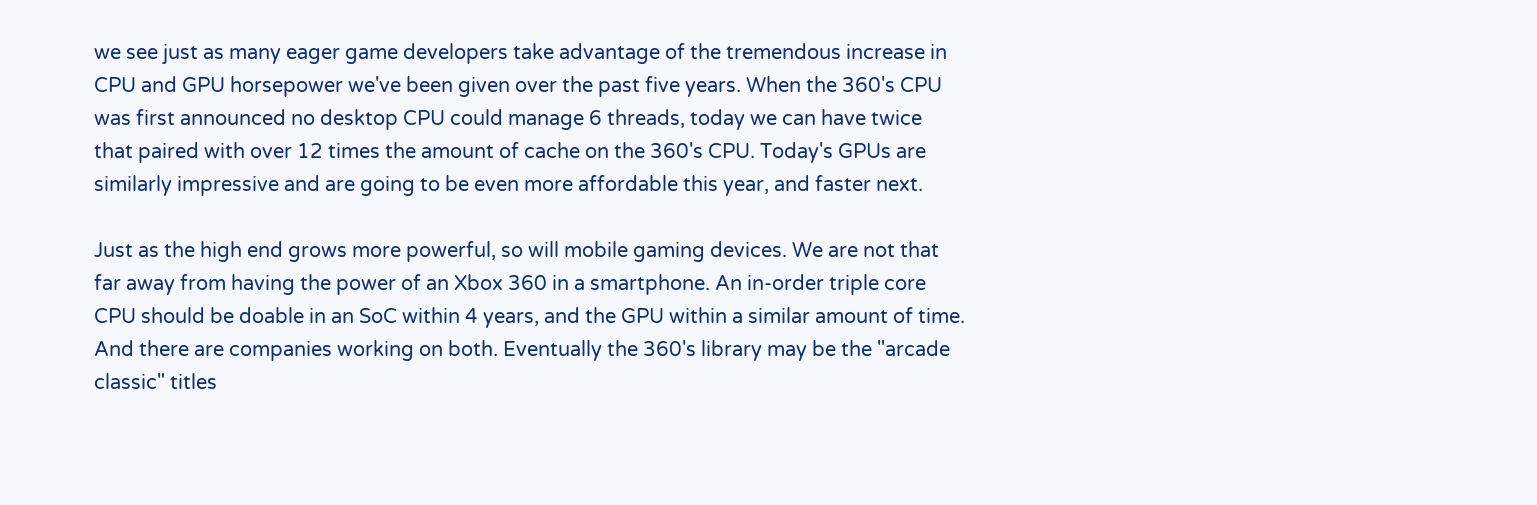we see just as many eager game developers take advantage of the tremendous increase in CPU and GPU horsepower we've been given over the past five years. When the 360's CPU was first announced no desktop CPU could manage 6 threads, today we can have twice that paired with over 12 times the amount of cache on the 360's CPU. Today's GPUs are similarly impressive and are going to be even more affordable this year, and faster next.

Just as the high end grows more powerful, so will mobile gaming devices. We are not that far away from having the power of an Xbox 360 in a smartphone. An in-order triple core CPU should be doable in an SoC within 4 years, and the GPU within a similar amount of time. And there are companies working on both. Eventually the 360's library may be the "arcade classic" titles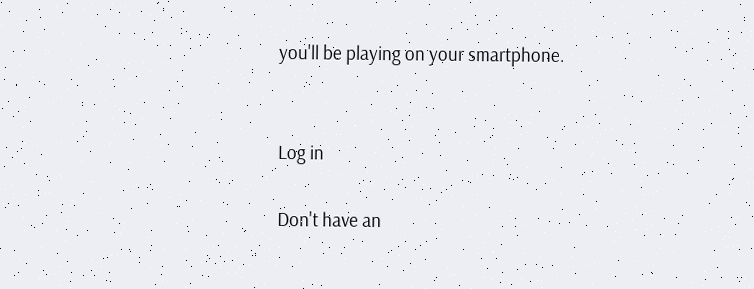you'll be playing on your smartphone.


Log in

Don't have an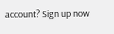account? Sign up now